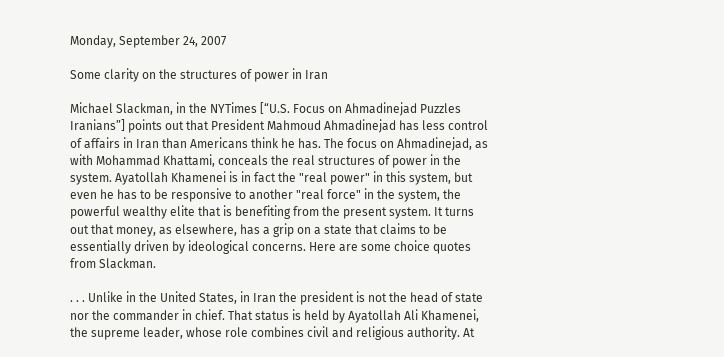Monday, September 24, 2007

Some clarity on the structures of power in Iran

Michael Slackman, in the NYTimes [“U.S. Focus on Ahmadinejad Puzzles Iranians”] points out that President Mahmoud Ahmadinejad has less control of affairs in Iran than Americans think he has. The focus on Ahmadinejad, as with Mohammad Khattami, conceals the real structures of power in the system. Ayatollah Khamenei is in fact the "real power" in this system, but even he has to be responsive to another "real force" in the system, the powerful wealthy elite that is benefiting from the present system. It turns out that money, as elsewhere, has a grip on a state that claims to be essentially driven by ideological concerns. Here are some choice quotes from Slackman.

. . . Unlike in the United States, in Iran the president is not the head of state nor the commander in chief. That status is held by Ayatollah Ali Khamenei, the supreme leader, whose role combines civil and religious authority. At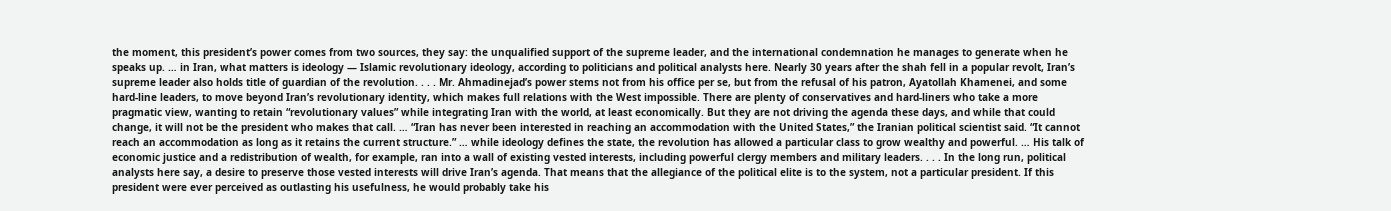the moment, this president’s power comes from two sources, they say: the unqualified support of the supreme leader, and the international condemnation he manages to generate when he speaks up. … in Iran, what matters is ideology — Islamic revolutionary ideology, according to politicians and political analysts here. Nearly 30 years after the shah fell in a popular revolt, Iran’s supreme leader also holds title of guardian of the revolution. . . . Mr. Ahmadinejad’s power stems not from his office per se, but from the refusal of his patron, Ayatollah Khamenei, and some hard-line leaders, to move beyond Iran’s revolutionary identity, which makes full relations with the West impossible. There are plenty of conservatives and hard-liners who take a more pragmatic view, wanting to retain “revolutionary values” while integrating Iran with the world, at least economically. But they are not driving the agenda these days, and while that could change, it will not be the president who makes that call. … “Iran has never been interested in reaching an accommodation with the United States,” the Iranian political scientist said. “It cannot reach an accommodation as long as it retains the current structure.” … while ideology defines the state, the revolution has allowed a particular class to grow wealthy and powerful. … His talk of economic justice and a redistribution of wealth, for example, ran into a wall of existing vested interests, including powerful clergy members and military leaders. . . . In the long run, political analysts here say, a desire to preserve those vested interests will drive Iran’s agenda. That means that the allegiance of the political elite is to the system, not a particular president. If this president were ever perceived as outlasting his usefulness, he would probably take his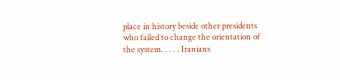place in history beside other presidents who failed to change the orientation of the system. . . . . Iranians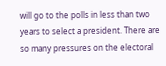will go to the polls in less than two years to select a president. There are so many pressures on the electoral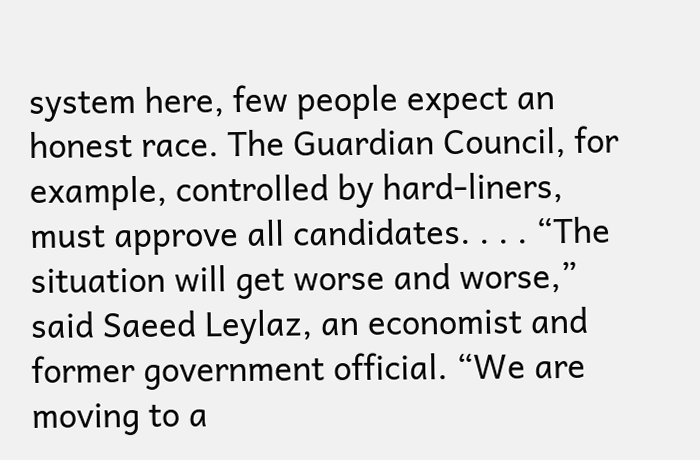system here, few people expect an honest race. The Guardian Council, for example, controlled by hard-liners, must approve all candidates. . . . “The situation will get worse and worse,” said Saeed Leylaz, an economist and former government official. “We are moving to a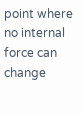point where no internal force can change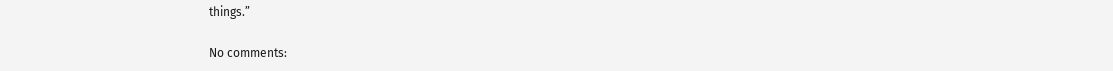things.”

No comments: